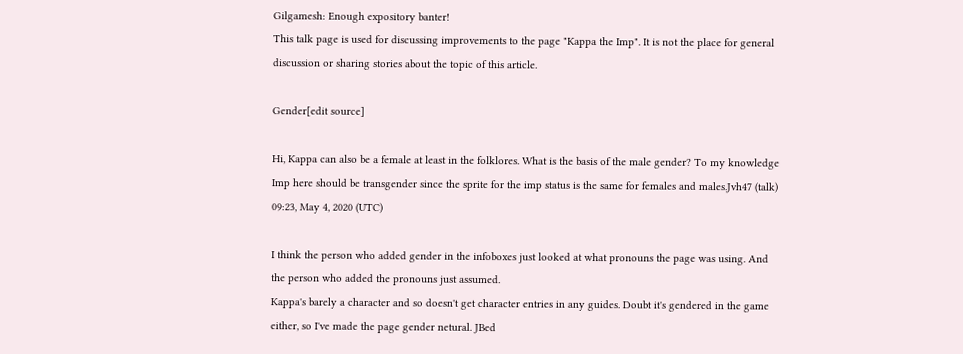Gilgamesh: Enough expository banter!
This talk page is used for discussing improvements to the page "Kappa the Imp". It is not the place for general discussion or sharing stories about the topic of this article.

Gender[edit source]

Hi, Kappa can also be a female at least in the folklores. What is the basis of the male gender? To my knowledge Imp here should be transgender since the sprite for the imp status is the same for females and males.Jvh47 (talk) 09:23, May 4, 2020 (UTC)

I think the person who added gender in the infoboxes just looked at what pronouns the page was using. And the person who added the pronouns just assumed.
Kappa's barely a character and so doesn't get character entries in any guides. Doubt it's gendered in the game either, so I've made the page gender netural. JBed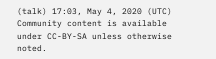(talk) 17:03, May 4, 2020 (UTC)
Community content is available under CC-BY-SA unless otherwise noted.